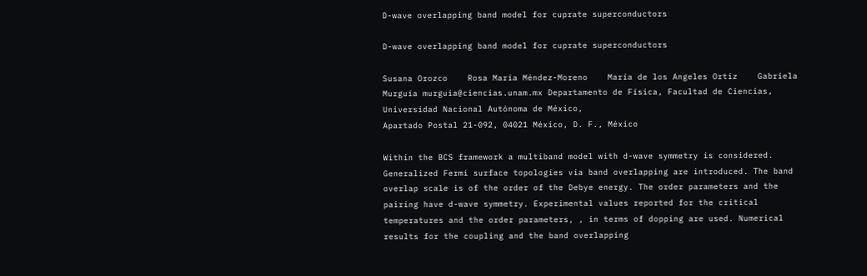D-wave overlapping band model for cuprate superconductors

D-wave overlapping band model for cuprate superconductors

Susana Orozco    Rosa María Méndez-Moreno    María de los Angeles Ortiz    Gabriela Murguía murguia@ciencias.unam.mx Departamento de Física, Facultad de Ciencias,
Universidad Nacional Autónoma de México,
Apartado Postal 21-092, 04021 México, D. F., México

Within the BCS framework a multiband model with d-wave symmetry is considered. Generalized Fermi surface topologies via band overlapping are introduced. The band overlap scale is of the order of the Debye energy. The order parameters and the pairing have d-wave symmetry. Experimental values reported for the critical temperatures and the order parameters, , in terms of dopping are used. Numerical results for the coupling and the band overlapping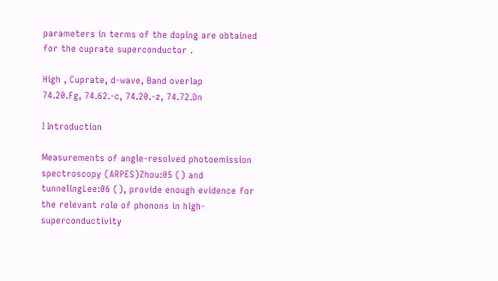parameters in terms of the doping are obtained for the cuprate superconductor .

High , Cuprate, d-wave, Band overlap
74.20.Fg, 74.62.-c, 74.20.-z, 74.72.Dn

I Introduction

Measurements of angle-resolved photoemission spectroscopy (ARPES)Zhou:05 () and tunnelingLee:06 (), provide enough evidence for the relevant role of phonons in high- superconductivity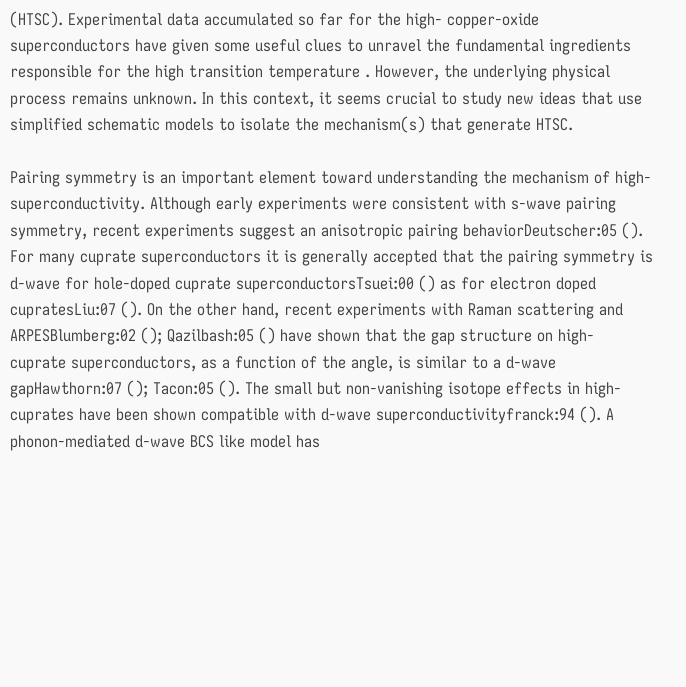(HTSC). Experimental data accumulated so far for the high- copper-oxide superconductors have given some useful clues to unravel the fundamental ingredients responsible for the high transition temperature . However, the underlying physical process remains unknown. In this context, it seems crucial to study new ideas that use simplified schematic models to isolate the mechanism(s) that generate HTSC.

Pairing symmetry is an important element toward understanding the mechanism of high- superconductivity. Although early experiments were consistent with s-wave pairing symmetry, recent experiments suggest an anisotropic pairing behaviorDeutscher:05 (). For many cuprate superconductors it is generally accepted that the pairing symmetry is d-wave for hole-doped cuprate superconductorsTsuei:00 () as for electron doped cupratesLiu:07 (). On the other hand, recent experiments with Raman scattering and ARPESBlumberg:02 (); Qazilbash:05 () have shown that the gap structure on high- cuprate superconductors, as a function of the angle, is similar to a d-wave gapHawthorn:07 (); Tacon:05 (). The small but non-vanishing isotope effects in high- cuprates have been shown compatible with d-wave superconductivityfranck:94 (). A phonon-mediated d-wave BCS like model has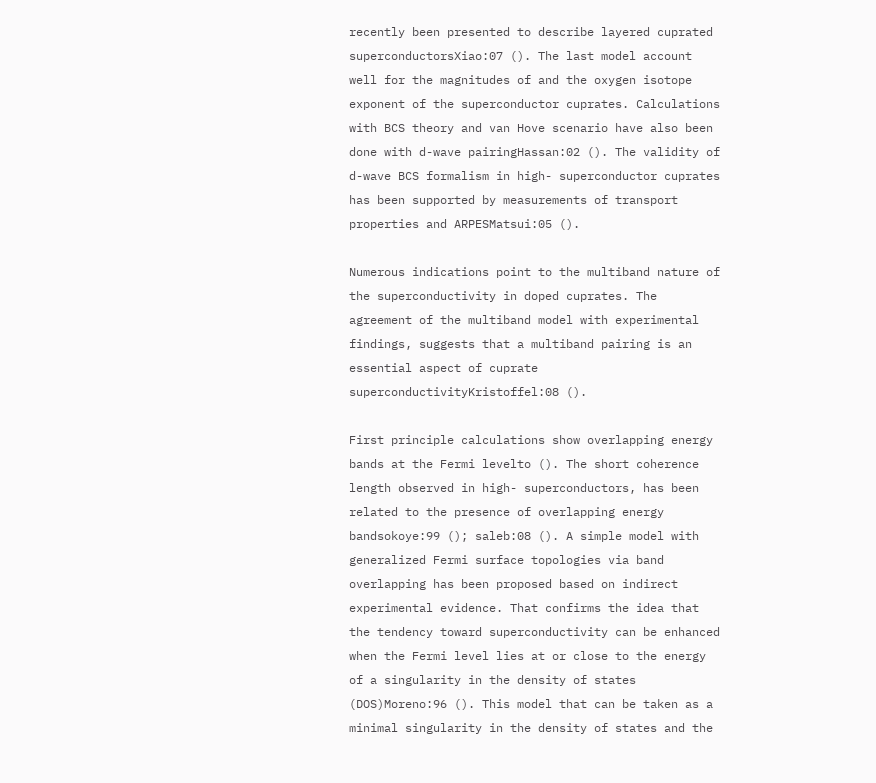recently been presented to describe layered cuprated superconductorsXiao:07 (). The last model account well for the magnitudes of and the oxygen isotope exponent of the superconductor cuprates. Calculations with BCS theory and van Hove scenario have also been done with d-wave pairingHassan:02 (). The validity of d-wave BCS formalism in high- superconductor cuprates has been supported by measurements of transport properties and ARPESMatsui:05 ().

Numerous indications point to the multiband nature of the superconductivity in doped cuprates. The agreement of the multiband model with experimental findings, suggests that a multiband pairing is an essential aspect of cuprate superconductivityKristoffel:08 ().

First principle calculations show overlapping energy bands at the Fermi levelto (). The short coherence length observed in high- superconductors, has been related to the presence of overlapping energy bandsokoye:99 (); saleb:08 (). A simple model with generalized Fermi surface topologies via band overlapping has been proposed based on indirect experimental evidence. That confirms the idea that the tendency toward superconductivity can be enhanced when the Fermi level lies at or close to the energy of a singularity in the density of states (DOS)Moreno:96 (). This model that can be taken as a minimal singularity in the density of states and the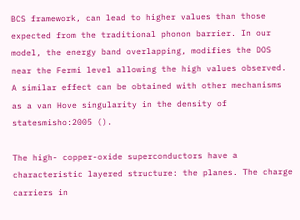BCS framework, can lead to higher values than those expected from the traditional phonon barrier. In our model, the energy band overlapping, modifies the DOS near the Fermi level allowing the high values observed. A similar effect can be obtained with other mechanisms as a van Hove singularity in the density of statesmisho:2005 ().

The high- copper-oxide superconductors have a characteristic layered structure: the planes. The charge carriers in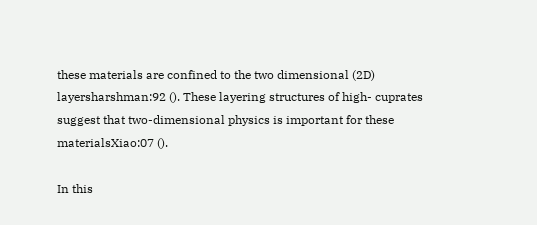these materials are confined to the two dimensional (2D) layersharshman:92 (). These layering structures of high- cuprates suggest that two-dimensional physics is important for these materialsXiao:07 ().

In this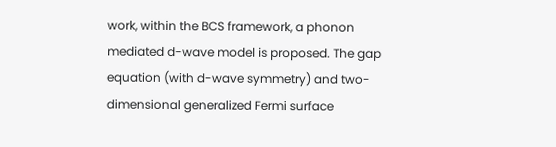work, within the BCS framework, a phonon mediated d-wave model is proposed. The gap equation (with d-wave symmetry) and two-dimensional generalized Fermi surface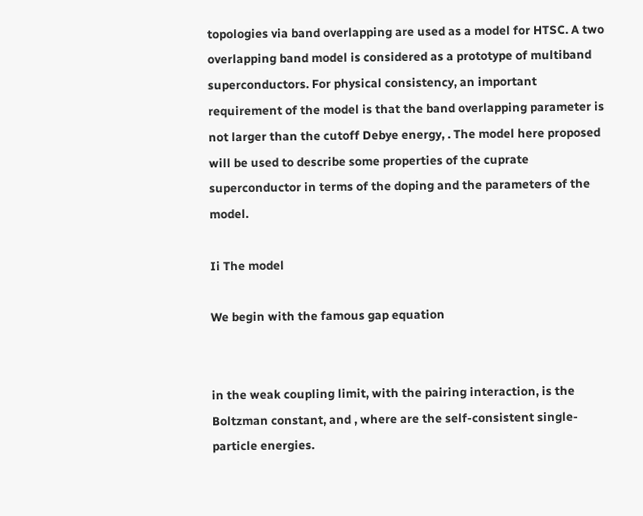topologies via band overlapping are used as a model for HTSC. A two overlapping band model is considered as a prototype of multiband superconductors. For physical consistency, an important requirement of the model is that the band overlapping parameter is not larger than the cutoff Debye energy, . The model here proposed will be used to describe some properties of the cuprate superconductor in terms of the doping and the parameters of the model.

Ii The model

We begin with the famous gap equation


in the weak coupling limit, with the pairing interaction, is the Boltzman constant, and , where are the self-consistent single-particle energies.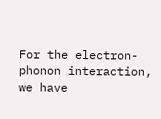For the electron-phonon interaction, we have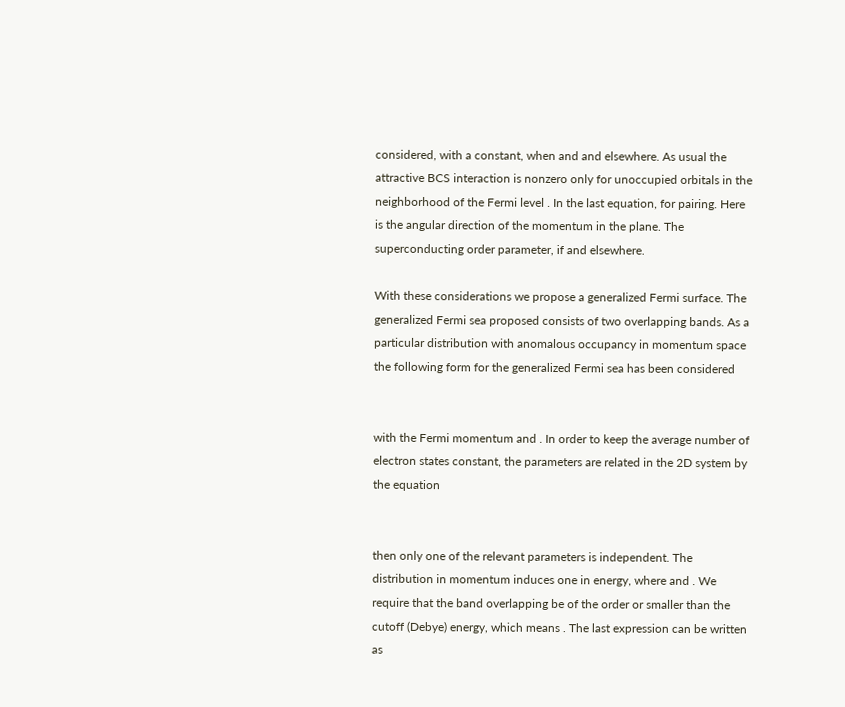considered, with a constant, when and and elsewhere. As usual the attractive BCS interaction is nonzero only for unoccupied orbitals in the neighborhood of the Fermi level . In the last equation, for pairing. Here is the angular direction of the momentum in the plane. The superconducting order parameter, if and elsewhere.

With these considerations we propose a generalized Fermi surface. The generalized Fermi sea proposed consists of two overlapping bands. As a particular distribution with anomalous occupancy in momentum space the following form for the generalized Fermi sea has been considered


with the Fermi momentum and . In order to keep the average number of electron states constant, the parameters are related in the 2D system by the equation


then only one of the relevant parameters is independent. The distribution in momentum induces one in energy, where and . We require that the band overlapping be of the order or smaller than the cutoff (Debye) energy, which means . The last expression can be written as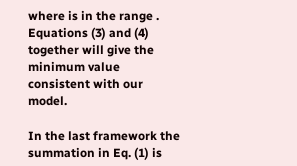where is in the range . Equations (3) and (4) together will give the minimum value consistent with our model.

In the last framework the summation in Eq. (1) is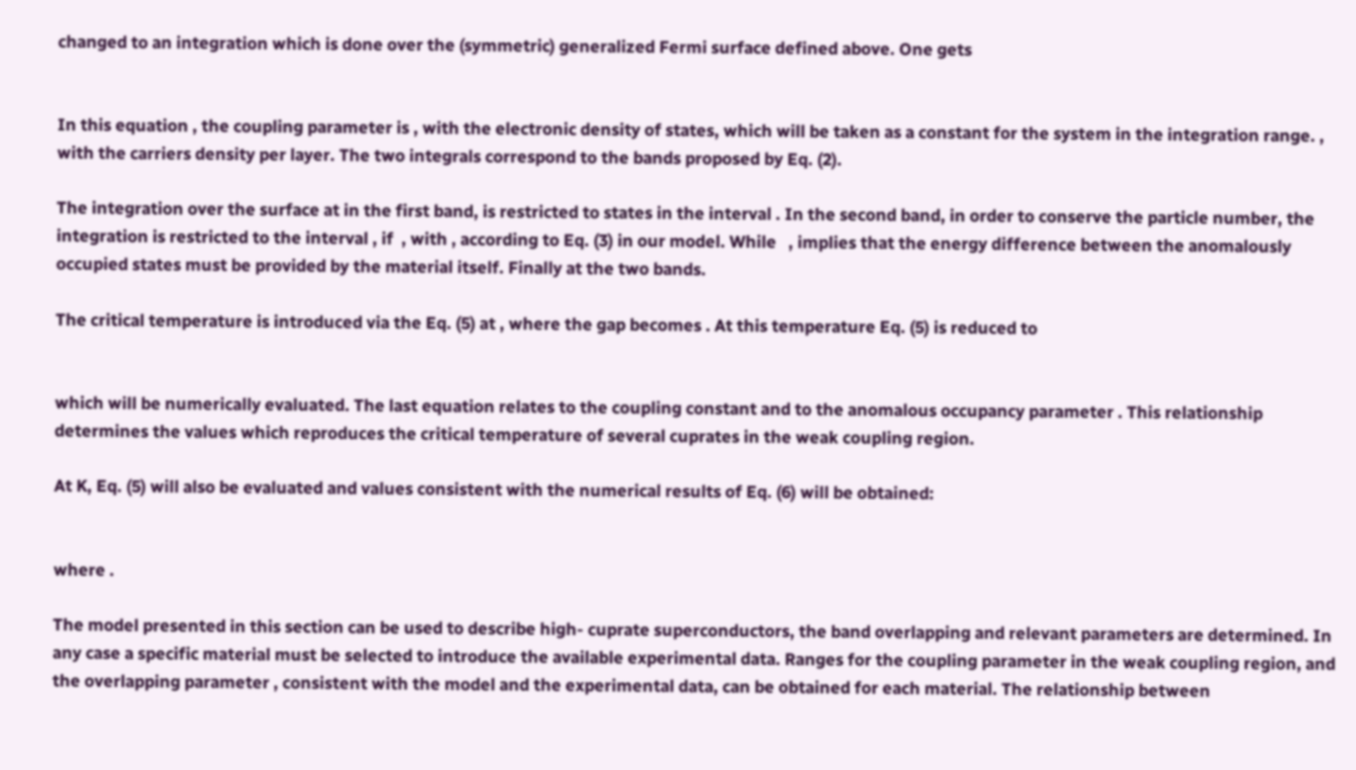changed to an integration which is done over the (symmetric) generalized Fermi surface defined above. One gets


In this equation , the coupling parameter is , with the electronic density of states, which will be taken as a constant for the system in the integration range. , with the carriers density per layer. The two integrals correspond to the bands proposed by Eq. (2).

The integration over the surface at in the first band, is restricted to states in the interval . In the second band, in order to conserve the particle number, the integration is restricted to the interval , if  , with , according to Eq. (3) in our model. While   , implies that the energy difference between the anomalously occupied states must be provided by the material itself. Finally at the two bands.

The critical temperature is introduced via the Eq. (5) at , where the gap becomes . At this temperature Eq. (5) is reduced to


which will be numerically evaluated. The last equation relates to the coupling constant and to the anomalous occupancy parameter . This relationship determines the values which reproduces the critical temperature of several cuprates in the weak coupling region.

At K, Eq. (5) will also be evaluated and values consistent with the numerical results of Eq. (6) will be obtained:


where .

The model presented in this section can be used to describe high- cuprate superconductors, the band overlapping and relevant parameters are determined. In any case a specific material must be selected to introduce the available experimental data. Ranges for the coupling parameter in the weak coupling region, and the overlapping parameter , consistent with the model and the experimental data, can be obtained for each material. The relationship between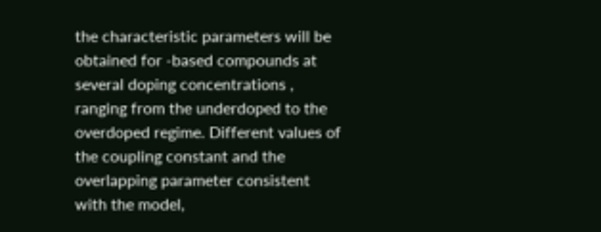the characteristic parameters will be obtained for -based compounds at several doping concentrations , ranging from the underdoped to the overdoped regime. Different values of the coupling constant and the overlapping parameter consistent with the model,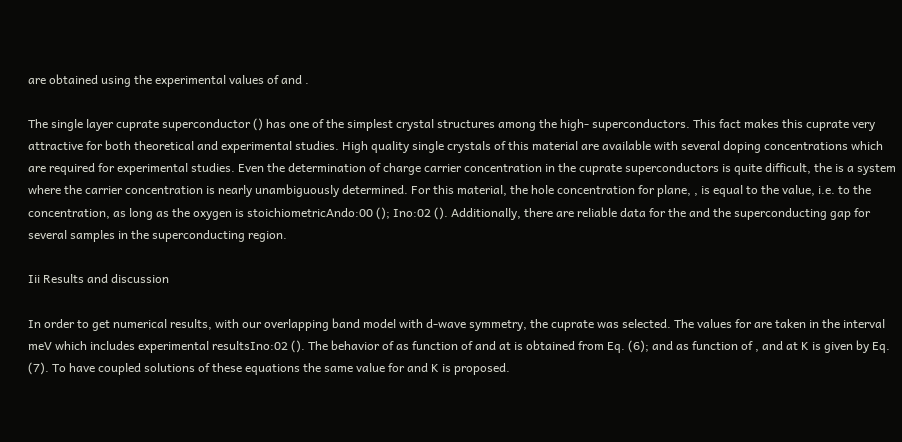are obtained using the experimental values of and .

The single layer cuprate superconductor () has one of the simplest crystal structures among the high- superconductors. This fact makes this cuprate very attractive for both theoretical and experimental studies. High quality single crystals of this material are available with several doping concentrations which are required for experimental studies. Even the determination of charge carrier concentration in the cuprate superconductors is quite difficult, the is a system where the carrier concentration is nearly unambiguously determined. For this material, the hole concentration for plane, , is equal to the value, i.e. to the concentration, as long as the oxygen is stoichiometricAndo:00 (); Ino:02 (). Additionally, there are reliable data for the and the superconducting gap for several samples in the superconducting region.

Iii Results and discussion

In order to get numerical results, with our overlapping band model with d-wave symmetry, the cuprate was selected. The values for are taken in the interval  meV which includes experimental resultsIno:02 (). The behavior of as function of and at is obtained from Eq. (6); and as function of , and at K is given by Eq. (7). To have coupled solutions of these equations the same value for and K is proposed.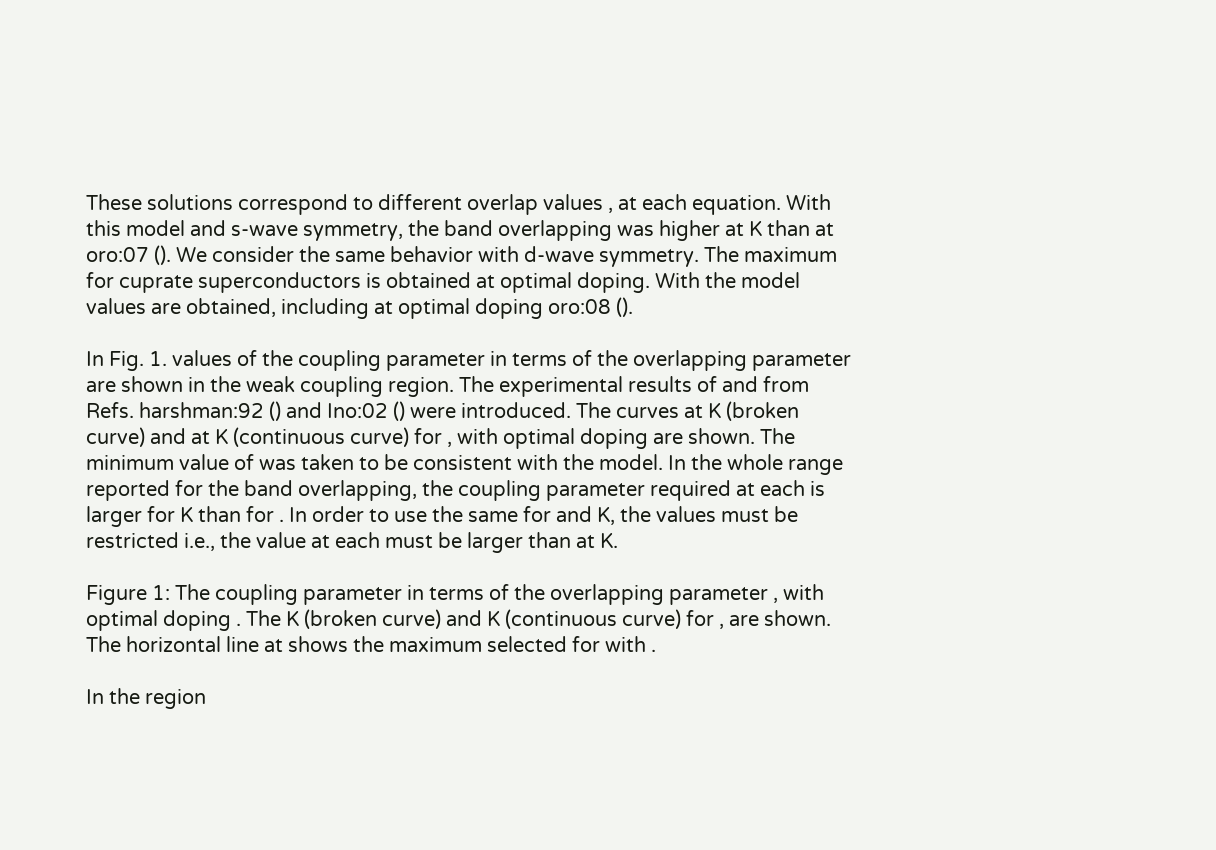These solutions correspond to different overlap values , at each equation. With this model and s-wave symmetry, the band overlapping was higher at K than at oro:07 (). We consider the same behavior with d-wave symmetry. The maximum for cuprate superconductors is obtained at optimal doping. With the model values are obtained, including at optimal doping oro:08 ().

In Fig. 1. values of the coupling parameter in terms of the overlapping parameter are shown in the weak coupling region. The experimental results of and from Refs. harshman:92 () and Ino:02 () were introduced. The curves at K (broken curve) and at K (continuous curve) for , with optimal doping are shown. The minimum value of was taken to be consistent with the model. In the whole range reported for the band overlapping, the coupling parameter required at each is larger for K than for . In order to use the same for and K, the values must be restricted i.e., the value at each must be larger than at K.

Figure 1: The coupling parameter in terms of the overlapping parameter , with optimal doping . The K (broken curve) and K (continuous curve) for , are shown. The horizontal line at shows the maximum selected for with .

In the region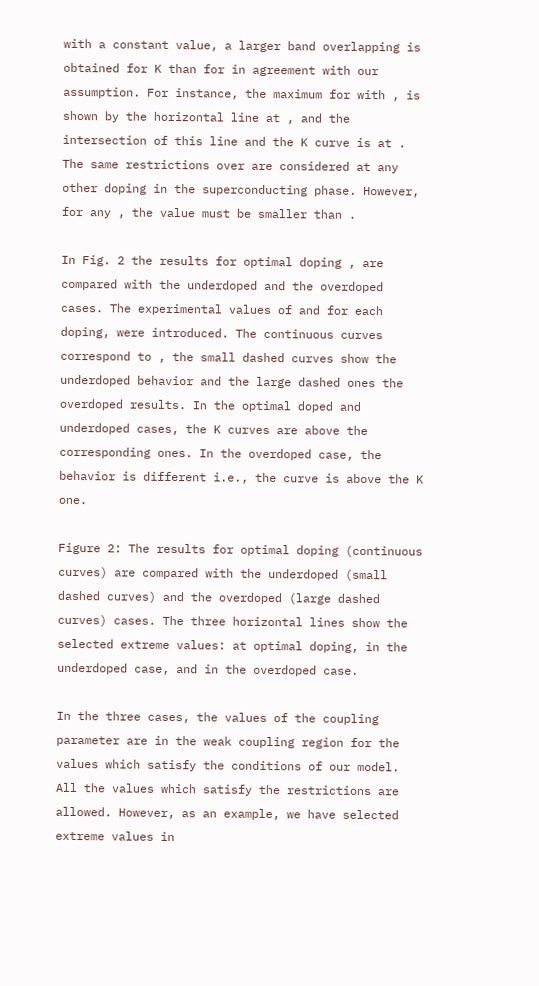with a constant value, a larger band overlapping is obtained for K than for in agreement with our assumption. For instance, the maximum for with , is shown by the horizontal line at , and the intersection of this line and the K curve is at . The same restrictions over are considered at any other doping in the superconducting phase. However, for any , the value must be smaller than .

In Fig. 2 the results for optimal doping , are compared with the underdoped and the overdoped cases. The experimental values of and for each doping, were introduced. The continuous curves correspond to , the small dashed curves show the underdoped behavior and the large dashed ones the overdoped results. In the optimal doped and underdoped cases, the K curves are above the corresponding ones. In the overdoped case, the behavior is different i.e., the curve is above the K one.

Figure 2: The results for optimal doping (continuous curves) are compared with the underdoped (small dashed curves) and the overdoped (large dashed curves) cases. The three horizontal lines show the selected extreme values: at optimal doping, in the underdoped case, and in the overdoped case.

In the three cases, the values of the coupling parameter are in the weak coupling region for the values which satisfy the conditions of our model. All the values which satisfy the restrictions are allowed. However, as an example, we have selected extreme values in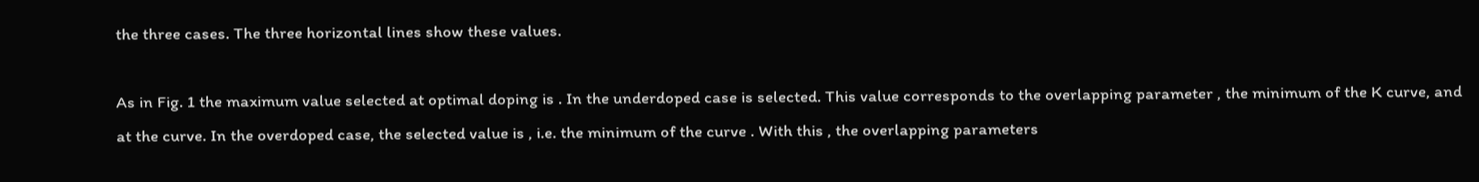the three cases. The three horizontal lines show these values.

As in Fig. 1 the maximum value selected at optimal doping is . In the underdoped case is selected. This value corresponds to the overlapping parameter , the minimum of the K curve, and at the curve. In the overdoped case, the selected value is , i.e. the minimum of the curve . With this , the overlapping parameters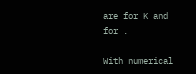are for K and for .

With numerical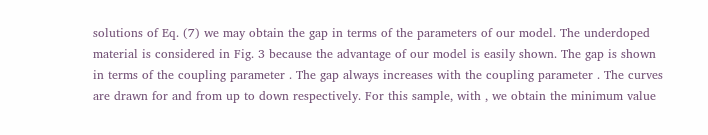solutions of Eq. (7) we may obtain the gap in terms of the parameters of our model. The underdoped material is considered in Fig. 3 because the advantage of our model is easily shown. The gap is shown in terms of the coupling parameter . The gap always increases with the coupling parameter . The curves are drawn for and from up to down respectively. For this sample, with , we obtain the minimum value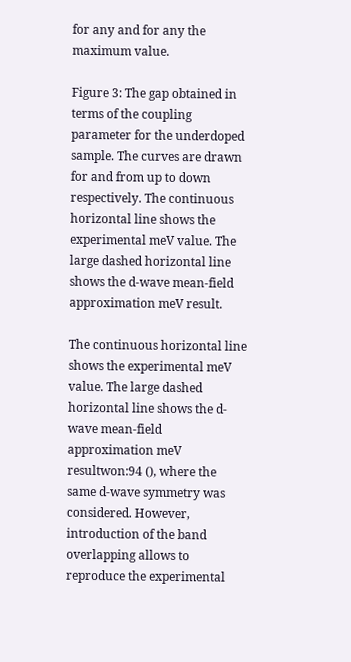for any and for any the maximum value.

Figure 3: The gap obtained in terms of the coupling parameter for the underdoped sample. The curves are drawn for and from up to down respectively. The continuous horizontal line shows the experimental meV value. The large dashed horizontal line shows the d-wave mean-field approximation meV result.

The continuous horizontal line shows the experimental meV value. The large dashed horizontal line shows the d-wave mean-field approximation meV resultwon:94 (), where the same d-wave symmetry was considered. However, introduction of the band overlapping allows to reproduce the experimental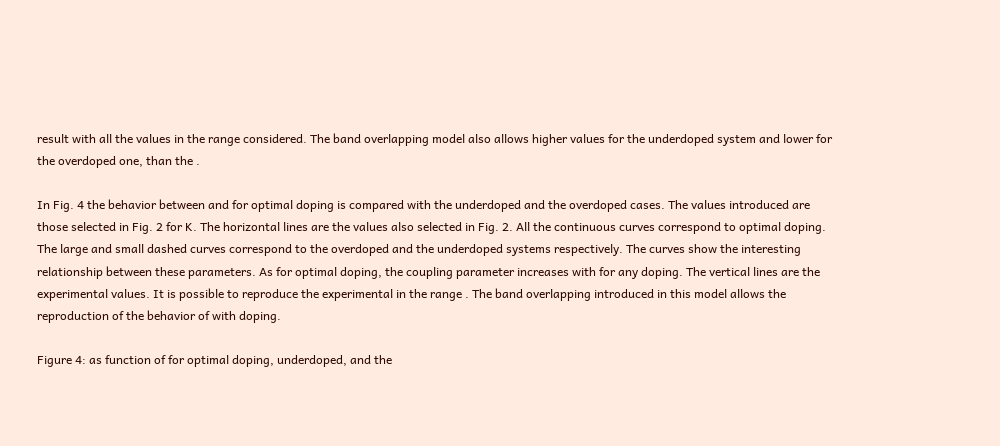result with all the values in the range considered. The band overlapping model also allows higher values for the underdoped system and lower for the overdoped one, than the .

In Fig. 4 the behavior between and for optimal doping is compared with the underdoped and the overdoped cases. The values introduced are those selected in Fig. 2 for K. The horizontal lines are the values also selected in Fig. 2. All the continuous curves correspond to optimal doping. The large and small dashed curves correspond to the overdoped and the underdoped systems respectively. The curves show the interesting relationship between these parameters. As for optimal doping, the coupling parameter increases with for any doping. The vertical lines are the experimental values. It is possible to reproduce the experimental in the range . The band overlapping introduced in this model allows the reproduction of the behavior of with doping.

Figure 4: as function of for optimal doping, underdoped, and the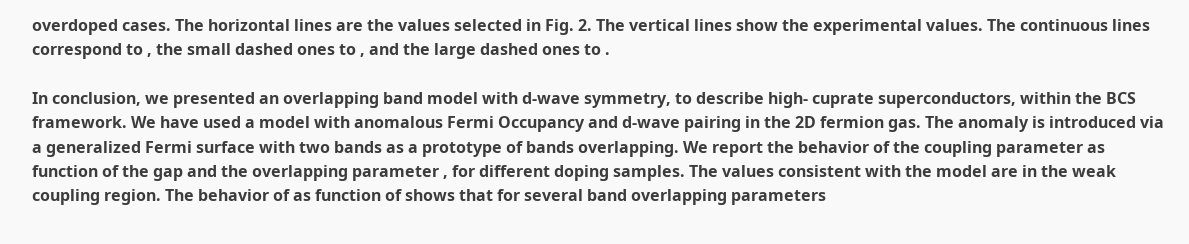overdoped cases. The horizontal lines are the values selected in Fig. 2. The vertical lines show the experimental values. The continuous lines correspond to , the small dashed ones to , and the large dashed ones to .

In conclusion, we presented an overlapping band model with d-wave symmetry, to describe high- cuprate superconductors, within the BCS framework. We have used a model with anomalous Fermi Occupancy and d-wave pairing in the 2D fermion gas. The anomaly is introduced via a generalized Fermi surface with two bands as a prototype of bands overlapping. We report the behavior of the coupling parameter as function of the gap and the overlapping parameter , for different doping samples. The values consistent with the model are in the weak coupling region. The behavior of as function of shows that for several band overlapping parameters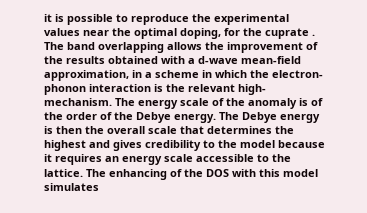it is possible to reproduce the experimental values near the optimal doping, for the cuprate . The band overlapping allows the improvement of the results obtained with a d-wave mean-field approximation, in a scheme in which the electron-phonon interaction is the relevant high- mechanism. The energy scale of the anomaly is of the order of the Debye energy. The Debye energy is then the overall scale that determines the highest and gives credibility to the model because it requires an energy scale accessible to the lattice. The enhancing of the DOS with this model simulates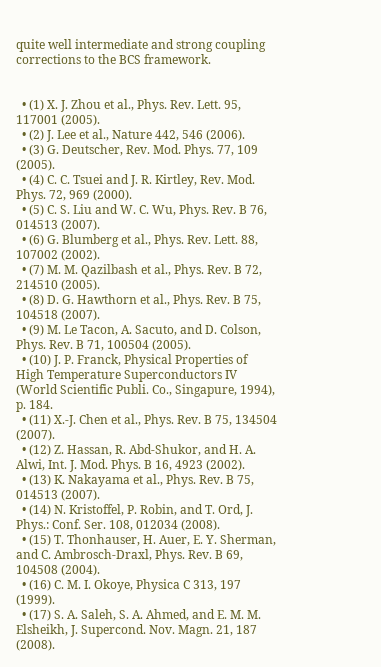quite well intermediate and strong coupling corrections to the BCS framework.


  • (1) X. J. Zhou et al., Phys. Rev. Lett. 95, 117001 (2005).
  • (2) J. Lee et al., Nature 442, 546 (2006).
  • (3) G. Deutscher, Rev. Mod. Phys. 77, 109 (2005).
  • (4) C. C. Tsuei and J. R. Kirtley, Rev. Mod. Phys. 72, 969 (2000).
  • (5) C. S. Liu and W. C. Wu, Phys. Rev. B 76, 014513 (2007).
  • (6) G. Blumberg et al., Phys. Rev. Lett. 88, 107002 (2002).
  • (7) M. M. Qazilbash et al., Phys. Rev. B 72, 214510 (2005).
  • (8) D. G. Hawthorn et al., Phys. Rev. B 75, 104518 (2007).
  • (9) M. Le Tacon, A. Sacuto, and D. Colson, Phys. Rev. B 71, 100504 (2005).
  • (10) J. P. Franck, Physical Properties of High Temperature Superconductors IV (World Scientific Publi. Co., Singapure, 1994), p. 184.
  • (11) X.-J. Chen et al., Phys. Rev. B 75, 134504 (2007).
  • (12) Z. Hassan, R. Abd-Shukor, and H. A. Alwi, Int. J. Mod. Phys. B 16, 4923 (2002).
  • (13) K. Nakayama et al., Phys. Rev. B 75, 014513 (2007).
  • (14) N. Kristoffel, P. Robin, and T. Ord, J. Phys.: Conf. Ser. 108, 012034 (2008).
  • (15) T. Thonhauser, H. Auer, E. Y. Sherman, and C. Ambrosch-Draxl, Phys. Rev. B 69, 104508 (2004).
  • (16) C. M. I. Okoye, Physica C 313, 197 (1999).
  • (17) S. A. Saleh, S. A. Ahmed, and E. M. M. Elsheikh, J. Supercond. Nov. Magn. 21, 187 (2008).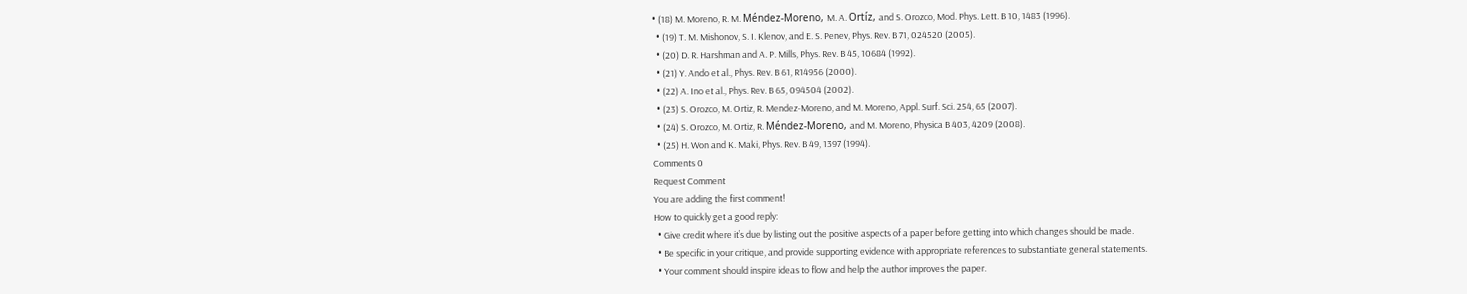• (18) M. Moreno, R. M. Méndez-Moreno, M. A. Ortíz, and S. Orozco, Mod. Phys. Lett. B 10, 1483 (1996).
  • (19) T. M. Mishonov, S. I. Klenov, and E. S. Penev, Phys. Rev. B 71, 024520 (2005).
  • (20) D. R. Harshman and A. P. Mills, Phys. Rev. B 45, 10684 (1992).
  • (21) Y. Ando et al., Phys. Rev. B 61, R14956 (2000).
  • (22) A. Ino et al., Phys. Rev. B 65, 094504 (2002).
  • (23) S. Orozco, M. Ortiz, R. Mendez-Moreno, and M. Moreno, Appl. Surf. Sci. 254, 65 (2007).
  • (24) S. Orozco, M. Ortiz, R. Méndez-Moreno, and M. Moreno, Physica B 403, 4209 (2008).
  • (25) H. Won and K. Maki, Phys. Rev. B 49, 1397 (1994).
Comments 0
Request Comment
You are adding the first comment!
How to quickly get a good reply:
  • Give credit where it’s due by listing out the positive aspects of a paper before getting into which changes should be made.
  • Be specific in your critique, and provide supporting evidence with appropriate references to substantiate general statements.
  • Your comment should inspire ideas to flow and help the author improves the paper.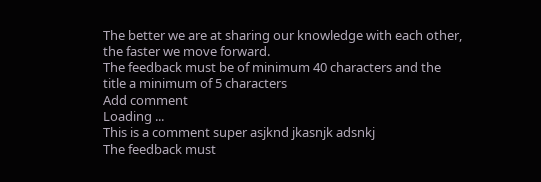The better we are at sharing our knowledge with each other, the faster we move forward.
The feedback must be of minimum 40 characters and the title a minimum of 5 characters
Add comment
Loading ...
This is a comment super asjknd jkasnjk adsnkj
The feedback must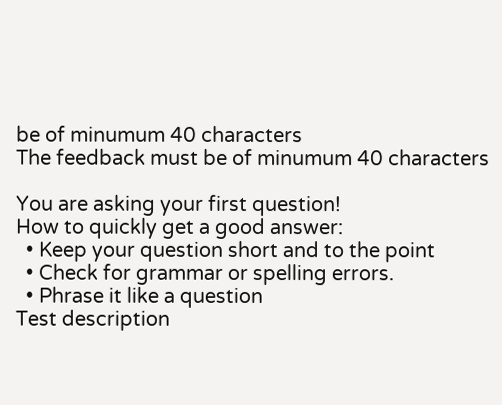be of minumum 40 characters
The feedback must be of minumum 40 characters

You are asking your first question!
How to quickly get a good answer:
  • Keep your question short and to the point
  • Check for grammar or spelling errors.
  • Phrase it like a question
Test description